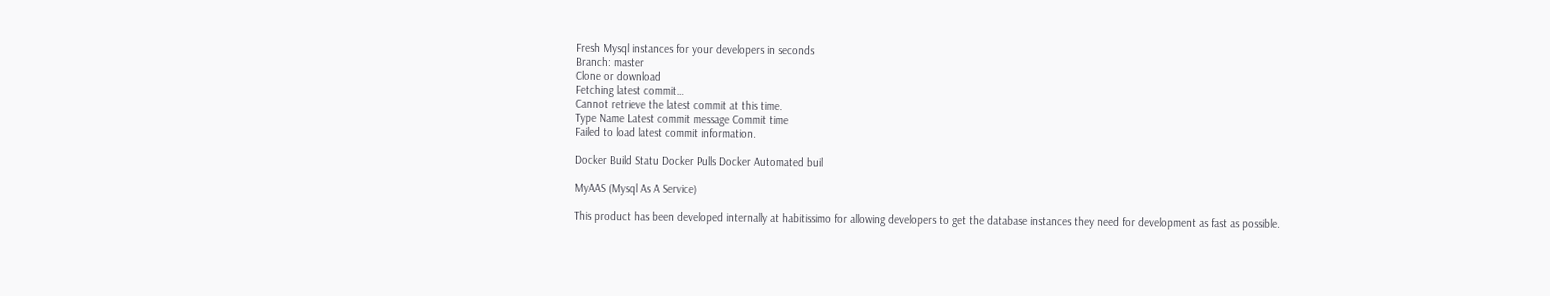Fresh Mysql instances for your developers in seconds
Branch: master
Clone or download
Fetching latest commit…
Cannot retrieve the latest commit at this time.
Type Name Latest commit message Commit time
Failed to load latest commit information.

Docker Build Statu Docker Pulls Docker Automated buil

MyAAS (Mysql As A Service)

This product has been developed internally at habitissimo for allowing developers to get the database instances they need for development as fast as possible.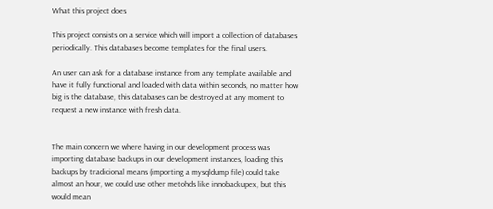What this project does

This project consists on a service which will import a collection of databases periodically. This databases become templates for the final users.

An user can ask for a database instance from any template available and have it fully functional and loaded with data within seconds, no matter how big is the database, this databases can be destroyed at any moment to request a new instance with fresh data.


The main concern we where having in our development process was importing database backups in our development instances, loading this backups by tradicional means (importing a mysqldump file) could take almost an hour, we could use other metohds like innobackupex, but this would mean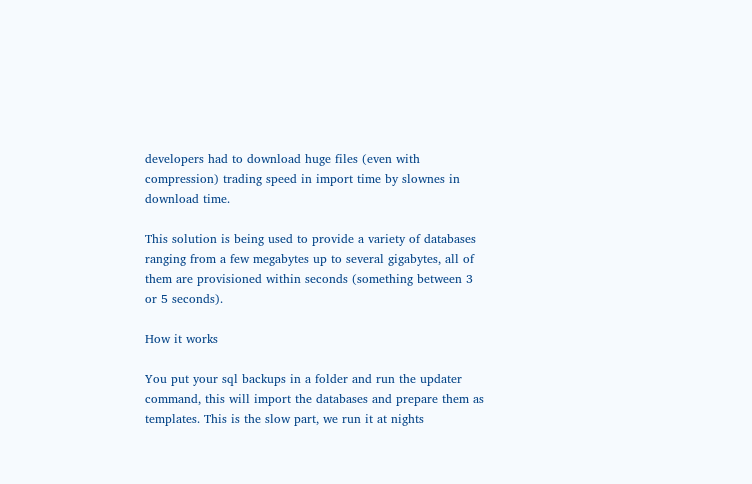developers had to download huge files (even with compression) trading speed in import time by slownes in download time.

This solution is being used to provide a variety of databases ranging from a few megabytes up to several gigabytes, all of them are provisioned within seconds (something between 3 or 5 seconds).

How it works

You put your sql backups in a folder and run the updater command, this will import the databases and prepare them as templates. This is the slow part, we run it at nights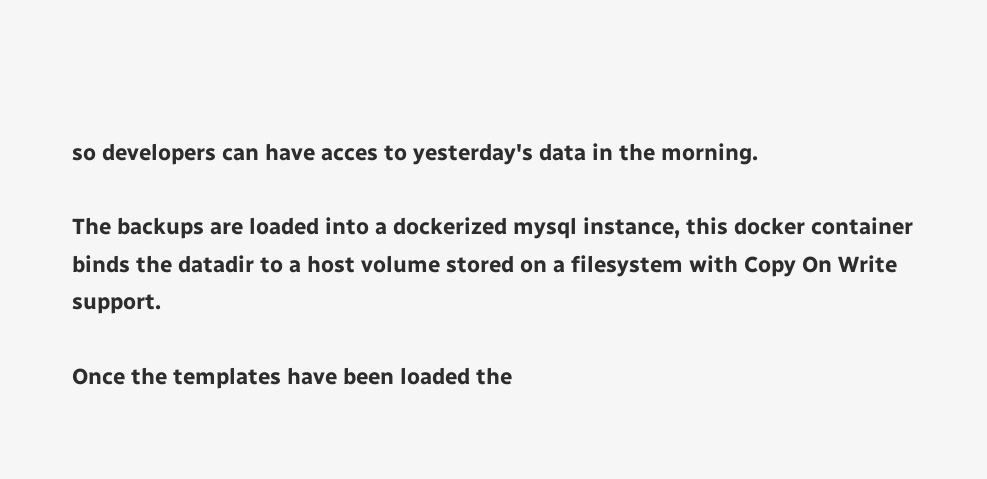so developers can have acces to yesterday's data in the morning.

The backups are loaded into a dockerized mysql instance, this docker container binds the datadir to a host volume stored on a filesystem with Copy On Write support.

Once the templates have been loaded the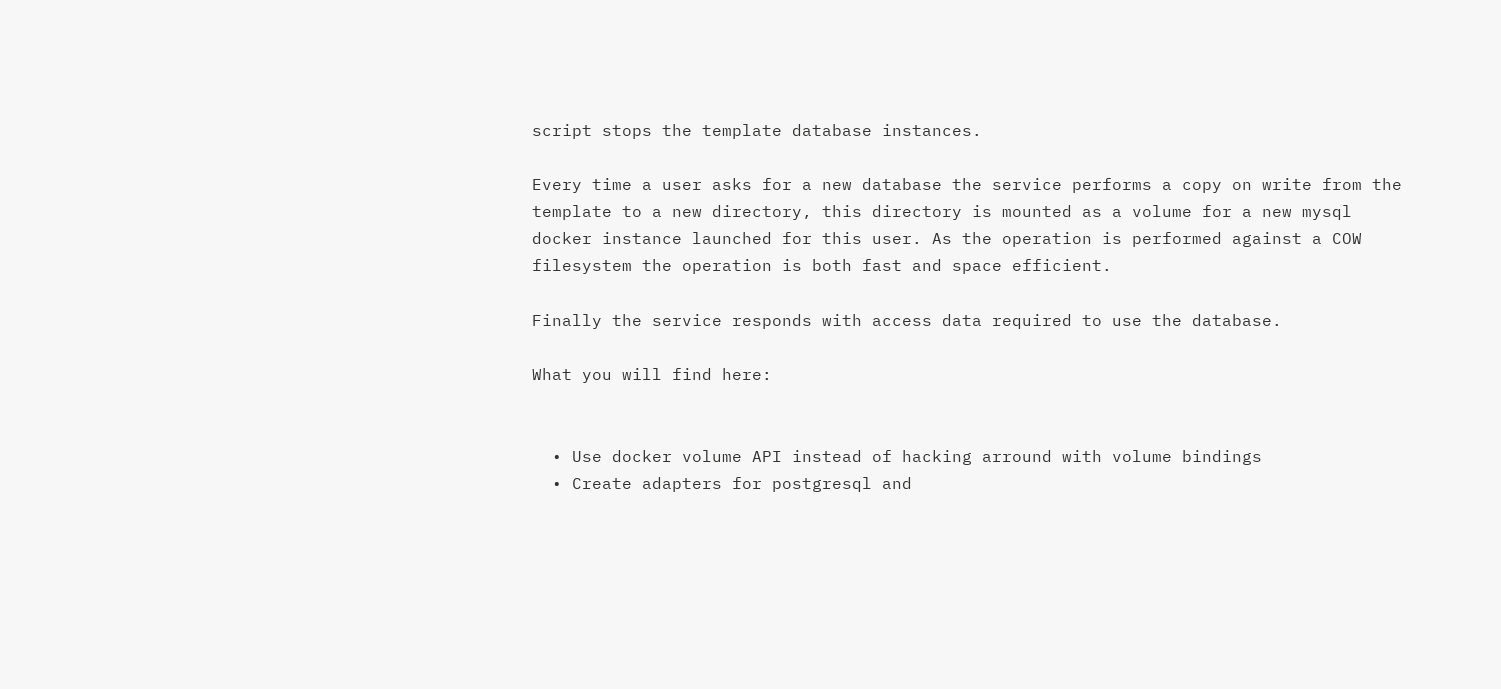script stops the template database instances.

Every time a user asks for a new database the service performs a copy on write from the template to a new directory, this directory is mounted as a volume for a new mysql docker instance launched for this user. As the operation is performed against a COW filesystem the operation is both fast and space efficient.

Finally the service responds with access data required to use the database.

What you will find here:


  • Use docker volume API instead of hacking arround with volume bindings
  • Create adapters for postgresql and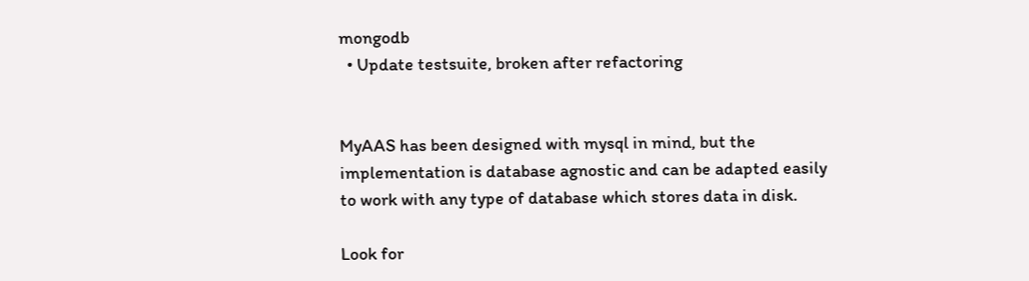mongodb
  • Update testsuite, broken after refactoring


MyAAS has been designed with mysql in mind, but the implementation is database agnostic and can be adapted easily to work with any type of database which stores data in disk.

Look for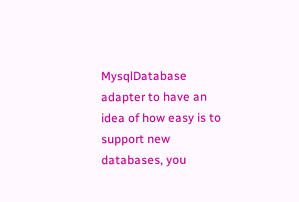MysqlDatabase adapter to have an idea of how easy is to support new databases, you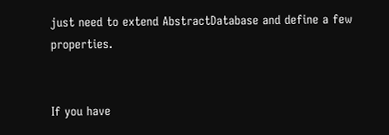just need to extend AbstractDatabase and define a few properties.


If you have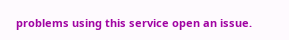problems using this service open an issue.